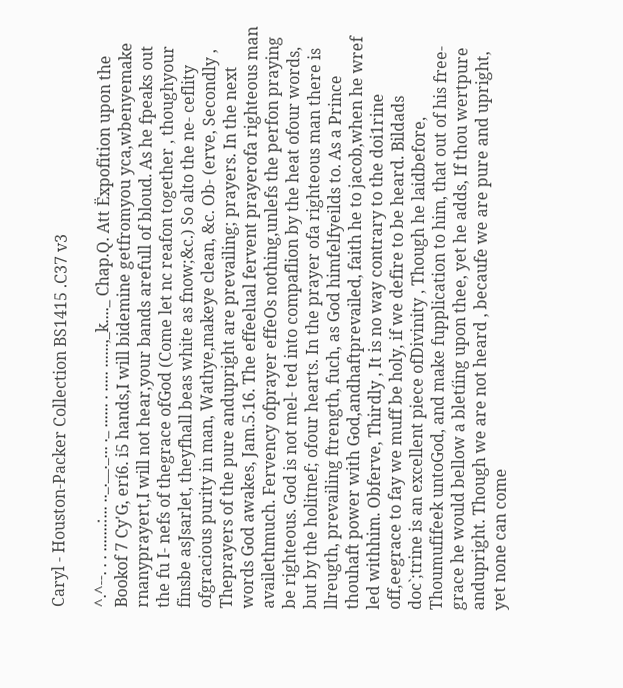Caryl - Houston-Packer Collection BS1415 .C37 v3

^.^--. . . .......:... .._.__._... ._ ...... . ..... ......,_k...._ Chap.Q. Att Ëxpofition upon the Bookof 7 Cy'G, erí6. i5 hands,I will bidemine getfromyou yca,wbenyemake rnanyprayert,I will not hear,your bands arefull of bloud. As he fpeaks out the fu I- nefs of thegrace ofGod (Come let nc reafon together , thoughyour finsbe asJsarlet, theyfhall beas white as fnow;&c.) So alto the ne- ceflity ofgracious purity in man, Wathye,makeye clean, &c. Ob- (erve, Secondly , Theprayers of the pure andupright are prevailing; prayers. In the next words God awakes, Jam.5.16. The effeelual fervent prayerofa righteous man availethmuch. Fervency ofprayer effeOs nothing,unlefs the perfon praying be righteous. God is not mel- ted into compaflion by the heat ofour words, but by the holitnef; ofour hearts. In the prayer ofa righteous man there is llreugth, prevailing ftrength, fuch, as God himfelfyeilds to. As a Prince thouhaft power with God,andhaftprevailed, faith he to jacob,when he wref led withhim. Obferve, Thirdly , It is no way contrary to the doi1rine off,eegrace to fay we muff be holy, if we defire to be heard. Bildads doc`;trine is an excellent piece ofDivinity , Though he laidbefore, Thoumufifeek untoGod, and make fupplication to him, that out of his free-grace he would bellow a bletíing upon thee, yet he adds, If thou wertpure andupright. Though we are not heard , becaufe we are pure and upright, yet none can come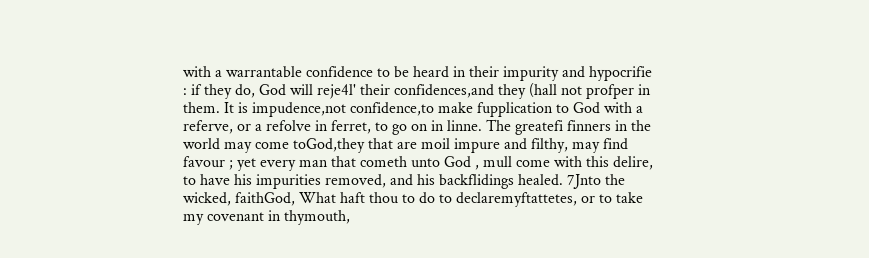with a warrantable confidence to be heard in their impurity and hypocrifie : if they do, God will reje4l' their confidences,and they (hall not profper in them. It is impudence,not confidence,to make fupplication to God with a referve, or a refolve in ferret, to go on in linne. The greatefi finners in the world may come toGod,they that are moil impure and filthy, may find favour ; yet every man that cometh unto God , mull come with this delire, to have his impurities removed, and his backflidings healed. 7Jnto the wicked, faithGod, What haft thou to do to declaremyftattetes, or to take my covenant in thymouth,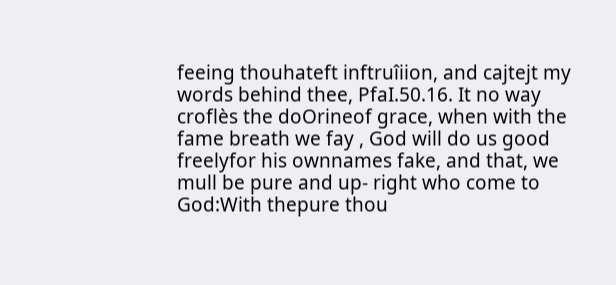feeing thouhateft inftruîiion, and cajtejt my words behind thee, PfaI.50.16. It no way croflès the doOrineof grace, when with the fame breath we fay , God will do us good freelyfor his ownnames fake, and that, we mull be pure and up- right who come to God:With thepure thou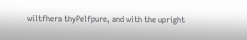wiltfhera thyPelfpure, and with the upright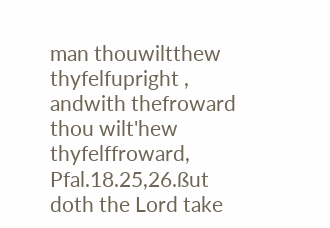man thouwiltthew thyfelfupright , andwith thefroward thou wilt'hew thyfelffroward, Pfal.18.25,26.ßut doth the Lord take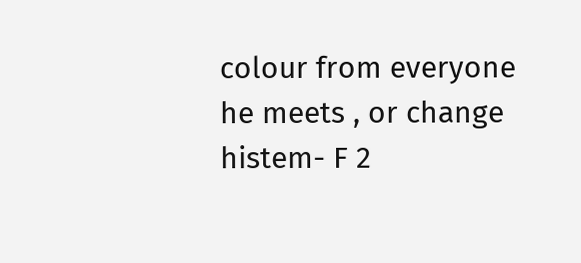colour from everyone he meets , or change histem- F 2